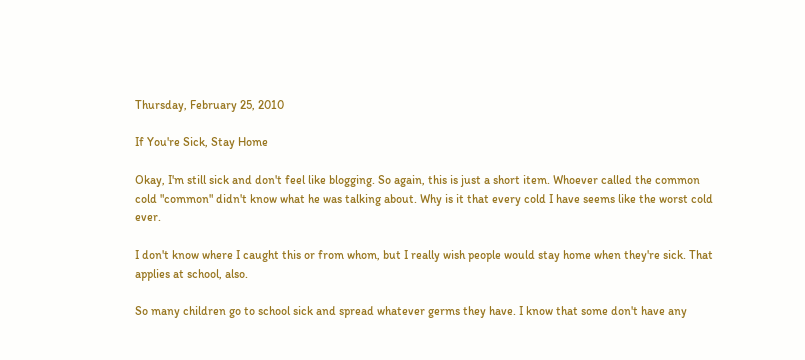Thursday, February 25, 2010

If You're Sick, Stay Home

Okay, I'm still sick and don't feel like blogging. So again, this is just a short item. Whoever called the common cold "common" didn't know what he was talking about. Why is it that every cold I have seems like the worst cold ever.

I don't know where I caught this or from whom, but I really wish people would stay home when they're sick. That applies at school, also.

So many children go to school sick and spread whatever germs they have. I know that some don't have any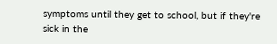symptoms until they get to school, but if they're sick in the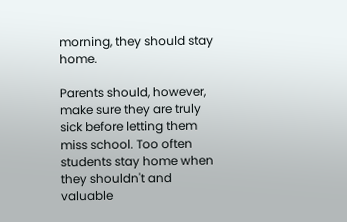morning, they should stay home.

Parents should, however, make sure they are truly sick before letting them miss school. Too often students stay home when they shouldn't and valuable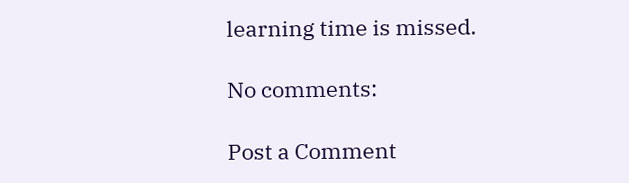learning time is missed.

No comments:

Post a Comment